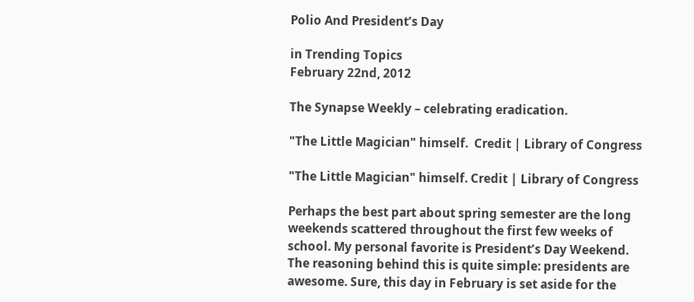Polio And President’s Day

in Trending Topics
February 22nd, 2012

The Synapse Weekly – celebrating eradication.

"The Little Magician" himself.  Credit | Library of Congress

"The Little Magician" himself. Credit | Library of Congress

Perhaps the best part about spring semester are the long weekends scattered throughout the first few weeks of school. My personal favorite is President’s Day Weekend. The reasoning behind this is quite simple: presidents are awesome. Sure, this day in February is set aside for the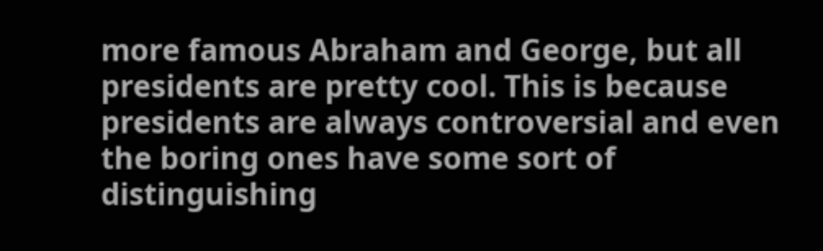more famous Abraham and George, but all presidents are pretty cool. This is because presidents are always controversial and even the boring ones have some sort of distinguishing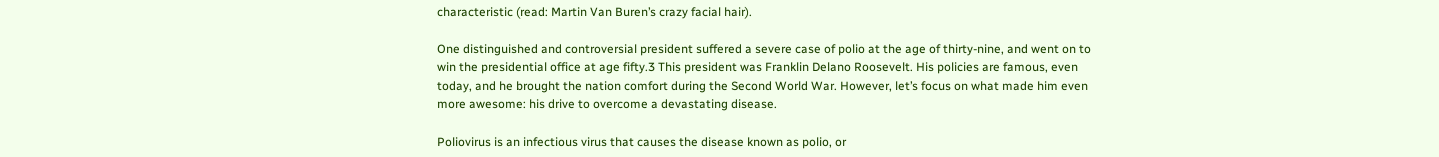characteristic (read: Martin Van Buren’s crazy facial hair).

One distinguished and controversial president suffered a severe case of polio at the age of thirty-nine, and went on to win the presidential office at age fifty.3 This president was Franklin Delano Roosevelt. His policies are famous, even today, and he brought the nation comfort during the Second World War. However, let’s focus on what made him even more awesome: his drive to overcome a devastating disease.

Poliovirus is an infectious virus that causes the disease known as polio, or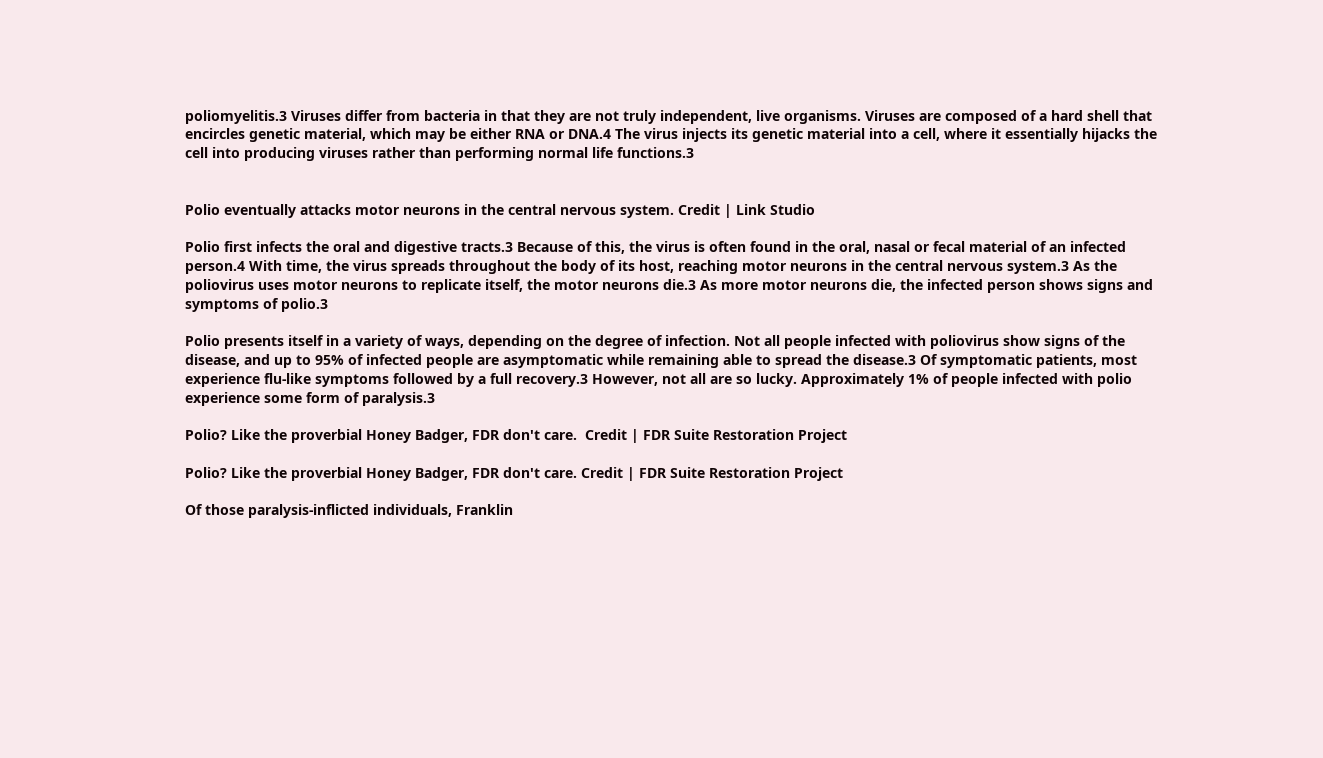poliomyelitis.3 Viruses differ from bacteria in that they are not truly independent, live organisms. Viruses are composed of a hard shell that encircles genetic material, which may be either RNA or DNA.4 The virus injects its genetic material into a cell, where it essentially hijacks the cell into producing viruses rather than performing normal life functions.3


Polio eventually attacks motor neurons in the central nervous system. Credit | Link Studio

Polio first infects the oral and digestive tracts.3 Because of this, the virus is often found in the oral, nasal or fecal material of an infected person.4 With time, the virus spreads throughout the body of its host, reaching motor neurons in the central nervous system.3 As the poliovirus uses motor neurons to replicate itself, the motor neurons die.3 As more motor neurons die, the infected person shows signs and symptoms of polio.3

Polio presents itself in a variety of ways, depending on the degree of infection. Not all people infected with poliovirus show signs of the disease, and up to 95% of infected people are asymptomatic while remaining able to spread the disease.3 Of symptomatic patients, most experience flu-like symptoms followed by a full recovery.3 However, not all are so lucky. Approximately 1% of people infected with polio experience some form of paralysis.3

Polio? Like the proverbial Honey Badger, FDR don't care.  Credit | FDR Suite Restoration Project

Polio? Like the proverbial Honey Badger, FDR don't care. Credit | FDR Suite Restoration Project

Of those paralysis-inflicted individuals, Franklin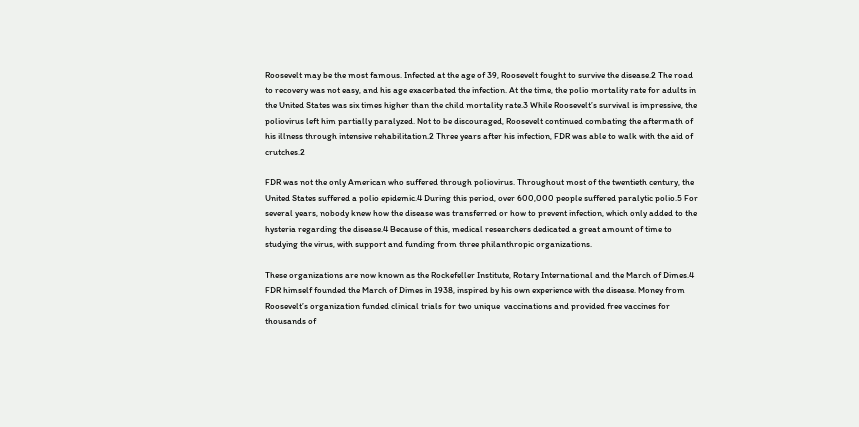Roosevelt may be the most famous. Infected at the age of 39, Roosevelt fought to survive the disease.2 The road to recovery was not easy, and his age exacerbated the infection. At the time, the polio mortality rate for adults in the United States was six times higher than the child mortality rate.3 While Roosevelt’s survival is impressive, the poliovirus left him partially paralyzed. Not to be discouraged, Roosevelt continued combating the aftermath of his illness through intensive rehabilitation.2 Three years after his infection, FDR was able to walk with the aid of crutches.2

FDR was not the only American who suffered through poliovirus. Throughout most of the twentieth century, the United States suffered a polio epidemic.4 During this period, over 600,000 people suffered paralytic polio.5 For several years, nobody knew how the disease was transferred or how to prevent infection, which only added to the hysteria regarding the disease.4 Because of this, medical researchers dedicated a great amount of time to studying the virus, with support and funding from three philanthropic organizations.

These organizations are now known as the Rockefeller Institute, Rotary International and the March of Dimes.4 FDR himself founded the March of Dimes in 1938, inspired by his own experience with the disease. Money from Roosevelt’s organization funded clinical trials for two unique  vaccinations and provided free vaccines for thousands of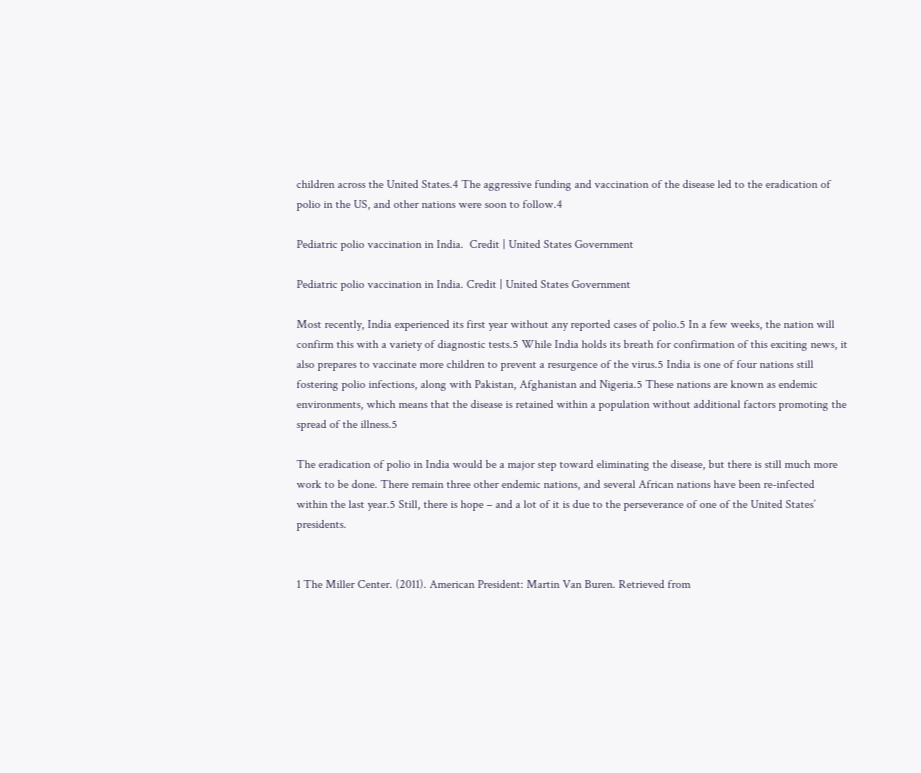children across the United States.4 The aggressive funding and vaccination of the disease led to the eradication of polio in the US, and other nations were soon to follow.4

Pediatric polio vaccination in India.  Credit | United States Government

Pediatric polio vaccination in India. Credit | United States Government

Most recently, India experienced its first year without any reported cases of polio.5 In a few weeks, the nation will confirm this with a variety of diagnostic tests.5 While India holds its breath for confirmation of this exciting news, it also prepares to vaccinate more children to prevent a resurgence of the virus.5 India is one of four nations still fostering polio infections, along with Pakistan, Afghanistan and Nigeria.5 These nations are known as endemic environments, which means that the disease is retained within a population without additional factors promoting the spread of the illness.5

The eradication of polio in India would be a major step toward eliminating the disease, but there is still much more work to be done. There remain three other endemic nations, and several African nations have been re-infected within the last year.5 Still, there is hope – and a lot of it is due to the perseverance of one of the United States’ presidents.


1 The Miller Center. (2011). American President: Martin Van Buren. Retrieved from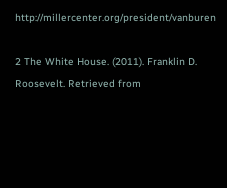http://millercenter.org/president/vanburen

2 The White House. (2011). Franklin D. Roosevelt. Retrieved from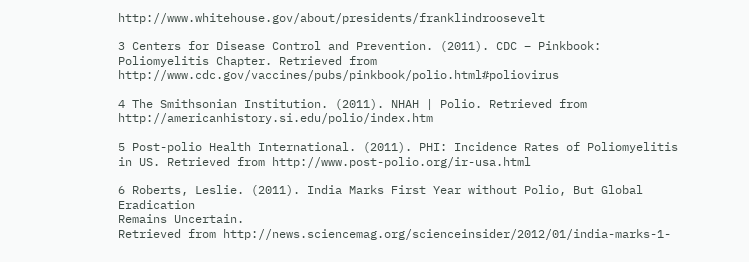http://www.whitehouse.gov/about/presidents/franklindroosevelt

3 Centers for Disease Control and Prevention. (2011). CDC – Pinkbook: Poliomyelitis Chapter. Retrieved from http://www.cdc.gov/vaccines/pubs/pinkbook/polio.html#poliovirus

4 The Smithsonian Institution. (2011). NHAH | Polio. Retrieved from http://americanhistory.si.edu/polio/index.htm

5 Post-polio Health International. (2011). PHI: Incidence Rates of Poliomyelitis in US. Retrieved from http://www.post-polio.org/ir-usa.html

6 Roberts, Leslie. (2011). India Marks First Year without Polio, But Global Eradication
Remains Uncertain.
Retrieved from http://news.sciencemag.org/scienceinsider/2012/01/india-marks-1-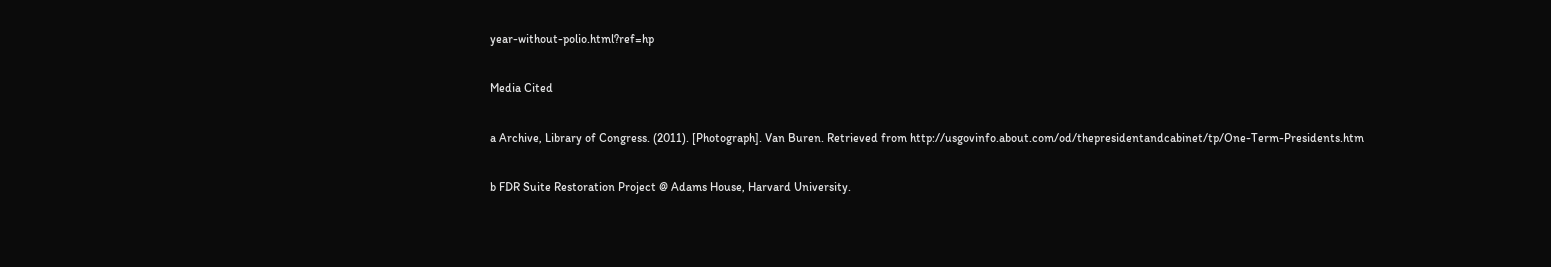year-without-polio.html?ref=hp

Media Cited

a Archive, Library of Congress. (2011). [Photograph]. Van Buren. Retrieved from http://usgovinfo.about.com/od/thepresidentandcabinet/tp/One-Term-Presidents.htm

b FDR Suite Restoration Project @ Adams House, Harvard University.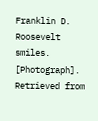Franklin D. Roosevelt smiles. [Photograph]. Retrieved from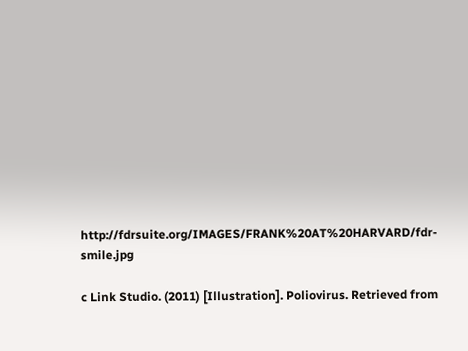http://fdrsuite.org/IMAGES/FRANK%20AT%20HARVARD/fdr-smile.jpg

c Link Studio. (2011) [Illustration]. Poliovirus. Retrieved from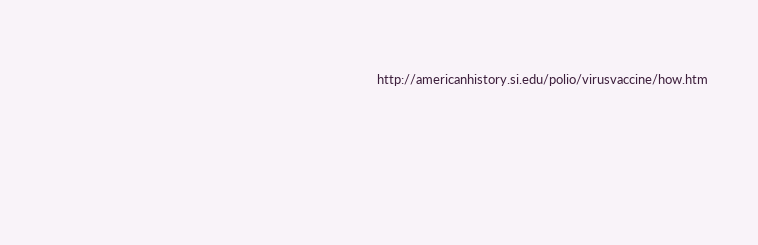http://americanhistory.si.edu/polio/virusvaccine/how.htm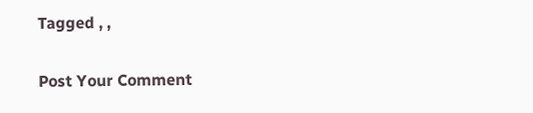Tagged , ,

Post Your Comment